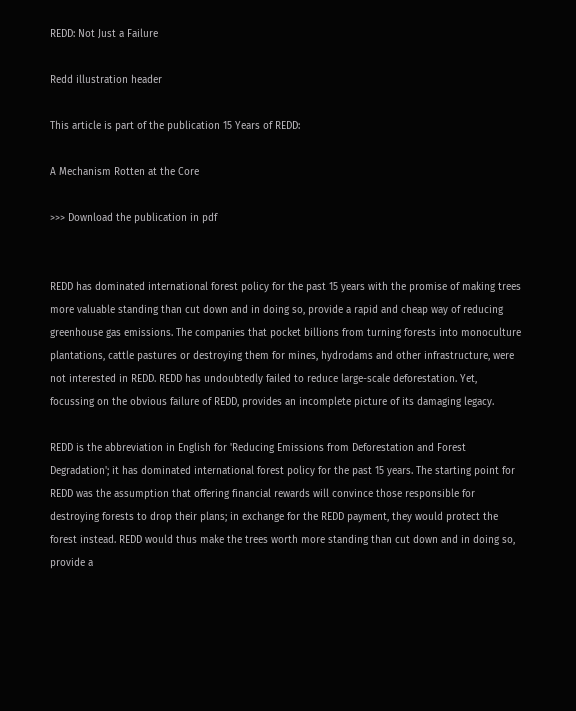REDD: Not Just a Failure

Redd illustration header

This article is part of the publication 15 Years of REDD:

A Mechanism Rotten at the Core

>>> Download the publication in pdf


REDD has dominated international forest policy for the past 15 years with the promise of making trees more valuable standing than cut down and in doing so, provide a rapid and cheap way of reducing greenhouse gas emissions. The companies that pocket billions from turning forests into monoculture plantations, cattle pastures or destroying them for mines, hydrodams and other infrastructure, were not interested in REDD. REDD has undoubtedly failed to reduce large-scale deforestation. Yet, focussing on the obvious failure of REDD, provides an incomplete picture of its damaging legacy.

REDD is the abbreviation in English for 'Reducing Emissions from Deforestation and Forest Degradation'; it has dominated international forest policy for the past 15 years. The starting point for REDD was the assumption that offering financial rewards will convince those responsible for destroying forests to drop their plans; in exchange for the REDD payment, they would protect the forest instead. REDD would thus make the trees worth more standing than cut down and in doing so, provide a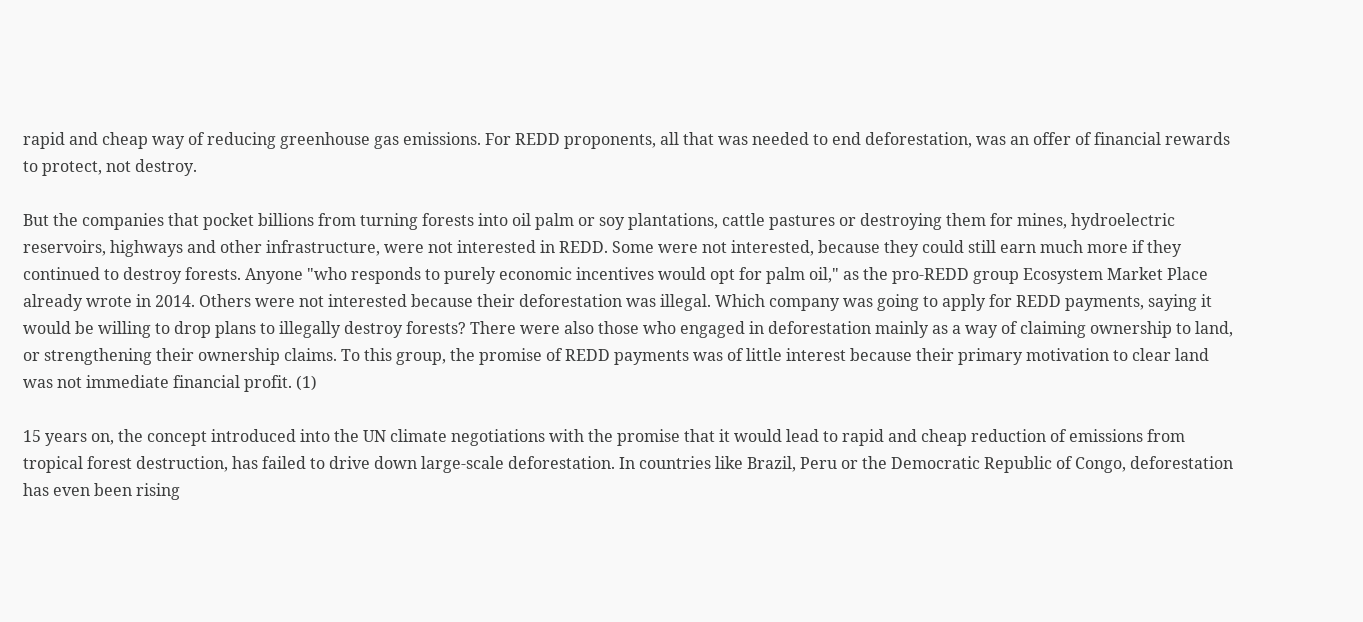rapid and cheap way of reducing greenhouse gas emissions. For REDD proponents, all that was needed to end deforestation, was an offer of financial rewards to protect, not destroy.

But the companies that pocket billions from turning forests into oil palm or soy plantations, cattle pastures or destroying them for mines, hydroelectric reservoirs, highways and other infrastructure, were not interested in REDD. Some were not interested, because they could still earn much more if they continued to destroy forests. Anyone "who responds to purely economic incentives would opt for palm oil," as the pro-REDD group Ecosystem Market Place already wrote in 2014. Others were not interested because their deforestation was illegal. Which company was going to apply for REDD payments, saying it would be willing to drop plans to illegally destroy forests? There were also those who engaged in deforestation mainly as a way of claiming ownership to land, or strengthening their ownership claims. To this group, the promise of REDD payments was of little interest because their primary motivation to clear land was not immediate financial profit. (1)

15 years on, the concept introduced into the UN climate negotiations with the promise that it would lead to rapid and cheap reduction of emissions from tropical forest destruction, has failed to drive down large-scale deforestation. In countries like Brazil, Peru or the Democratic Republic of Congo, deforestation has even been rising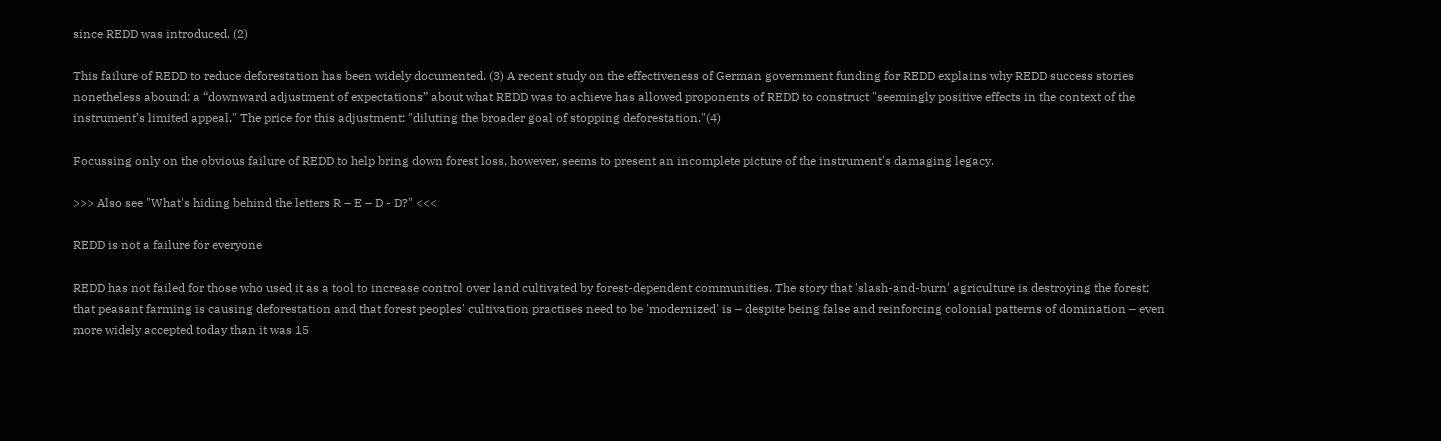since REDD was introduced. (2)

This failure of REDD to reduce deforestation has been widely documented. (3) A recent study on the effectiveness of German government funding for REDD explains why REDD success stories nonetheless abound: a “downward adjustment of expectations” about what REDD was to achieve has allowed proponents of REDD to construct "seemingly positive effects in the context of the instrument’s limited appeal." The price for this adjustment: "diluting the broader goal of stopping deforestation."(4)

Focussing only on the obvious failure of REDD to help bring down forest loss, however, seems to present an incomplete picture of the instrument's damaging legacy.

>>> Also see "What's hiding behind the letters R – E – D - D?" <<<

REDD is not a failure for everyone

REDD has not failed for those who used it as a tool to increase control over land cultivated by forest-dependent communities. The story that 'slash-and-burn' agriculture is destroying the forest; that peasant farming is causing deforestation and that forest peoples' cultivation practises need to be 'modernized' is – despite being false and reinforcing colonial patterns of domination – even more widely accepted today than it was 15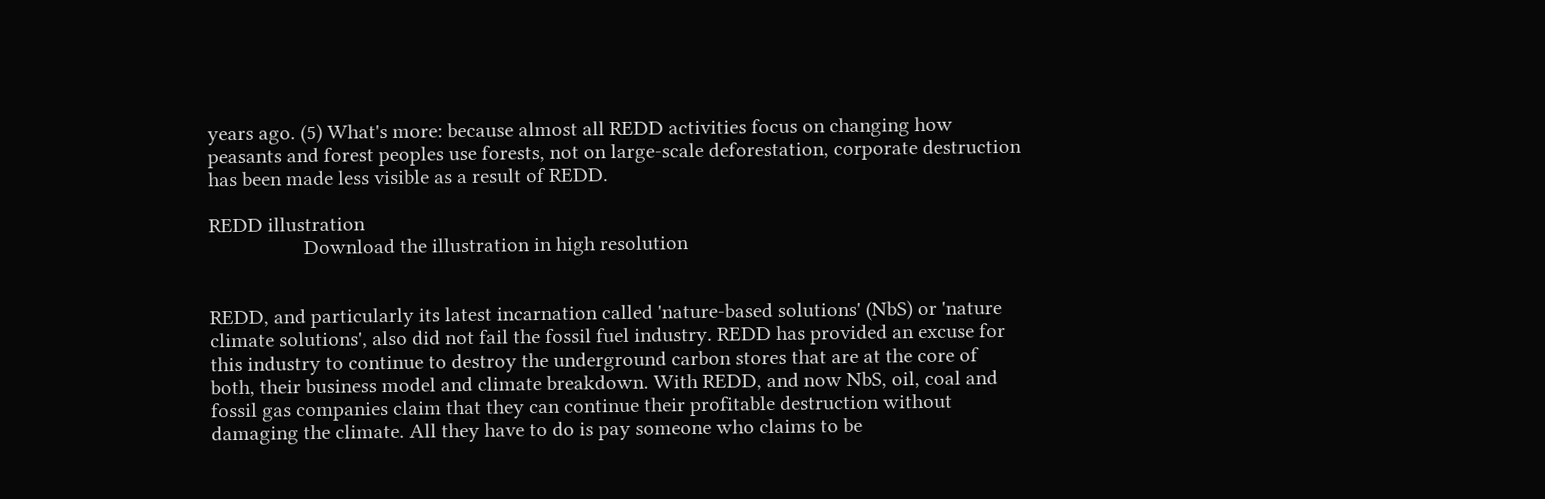years ago. (5) What's more: because almost all REDD activities focus on changing how peasants and forest peoples use forests, not on large-scale deforestation, corporate destruction has been made less visible as a result of REDD.

REDD illustration
                   Download the illustration in high resolution


REDD, and particularly its latest incarnation called 'nature-based solutions' (NbS) or 'nature climate solutions', also did not fail the fossil fuel industry. REDD has provided an excuse for this industry to continue to destroy the underground carbon stores that are at the core of both, their business model and climate breakdown. With REDD, and now NbS, oil, coal and fossil gas companies claim that they can continue their profitable destruction without damaging the climate. All they have to do is pay someone who claims to be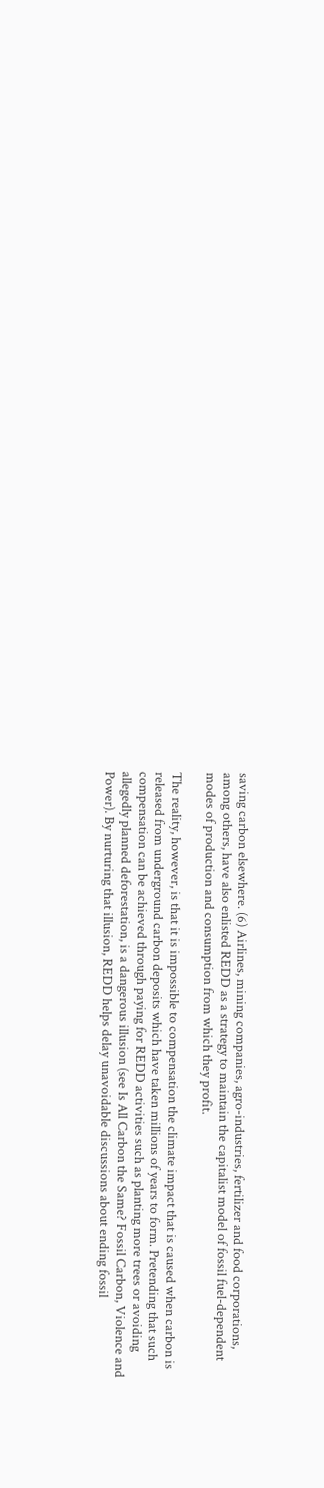saving carbon elsewhere. (6) Airlines, mining companies, agro-industries, fertilizer and food corporations, among others, have also enlisted REDD as a strategy to maintain the capitalist model of fossil fuel-dependent modes of production and consumption from which they profit.

The reality, however, is that it is impossible to compensation the climate impact that is caused when carbon is released from underground carbon deposits which have taken millions of years to form. Pretending that such compensation can be achieved through paying for REDD activities such as planting more trees or avoiding allegedly planned deforestation, is a dangerous illusion (see Is All Carbon the Same? Fossil Carbon, Violence and Power). By nurturing that illusion, REDD helps delay unavoidable discussions about ending fossil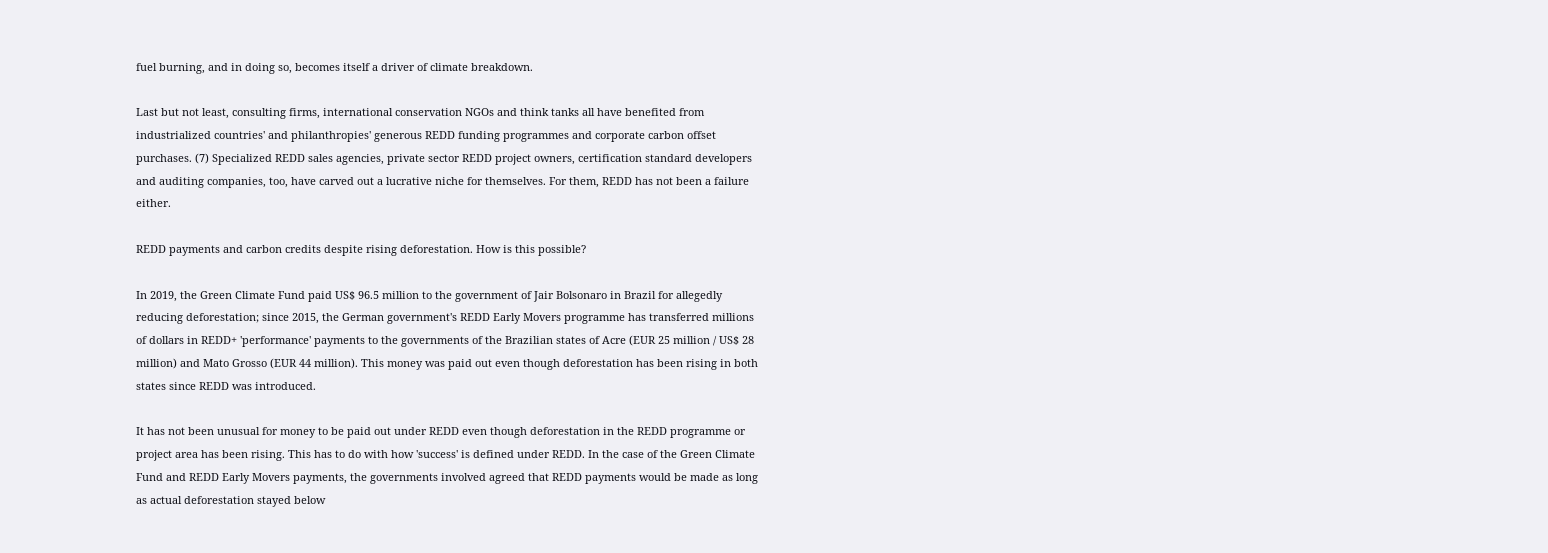fuel burning, and in doing so, becomes itself a driver of climate breakdown.

Last but not least, consulting firms, international conservation NGOs and think tanks all have benefited from industrialized countries' and philanthropies' generous REDD funding programmes and corporate carbon offset purchases. (7) Specialized REDD sales agencies, private sector REDD project owners, certification standard developers and auditing companies, too, have carved out a lucrative niche for themselves. For them, REDD has not been a failure either.

REDD payments and carbon credits despite rising deforestation. How is this possible?

In 2019, the Green Climate Fund paid US$ 96.5 million to the government of Jair Bolsonaro in Brazil for allegedly reducing deforestation; since 2015, the German government's REDD Early Movers programme has transferred millions of dollars in REDD+ 'performance' payments to the governments of the Brazilian states of Acre (EUR 25 million / US$ 28 million) and Mato Grosso (EUR 44 million). This money was paid out even though deforestation has been rising in both states since REDD was introduced.

It has not been unusual for money to be paid out under REDD even though deforestation in the REDD programme or project area has been rising. This has to do with how 'success' is defined under REDD. In the case of the Green Climate Fund and REDD Early Movers payments, the governments involved agreed that REDD payments would be made as long as actual deforestation stayed below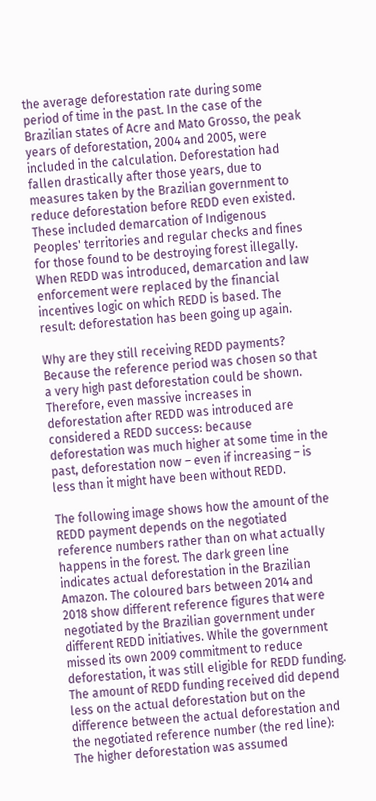the average deforestation rate during some period of time in the past. In the case of the Brazilian states of Acre and Mato Grosso, the peak years of deforestation, 2004 and 2005, were included in the calculation. Deforestation had fallen drastically after those years, due to measures taken by the Brazilian government to reduce deforestation before REDD even existed. These included demarcation of Indigenous Peoples' territories and regular checks and fines for those found to be destroying forest illegally. When REDD was introduced, demarcation and law enforcement were replaced by the financial incentives logic on which REDD is based. The result: deforestation has been going up again.

Why are they still receiving REDD payments? Because the reference period was chosen so that a very high past deforestation could be shown. Therefore, even massive increases in deforestation after REDD was introduced are considered a REDD success: because deforestation was much higher at some time in the past, deforestation now – even if increasing – is less than it might have been without REDD.

The following image shows how the amount of the REDD payment depends on the negotiated reference numbers rather than on what actually happens in the forest. The dark green line indicates actual deforestation in the Brazilian Amazon. The coloured bars between 2014 and 2018 show different reference figures that were negotiated by the Brazilian government under different REDD initiatives. While the government missed its own 2009 commitment to reduce deforestation, it was still eligible for REDD funding. The amount of REDD funding received did depend less on the actual deforestation but on the difference between the actual deforestation and the negotiated reference number (the red line): The higher deforestation was assumed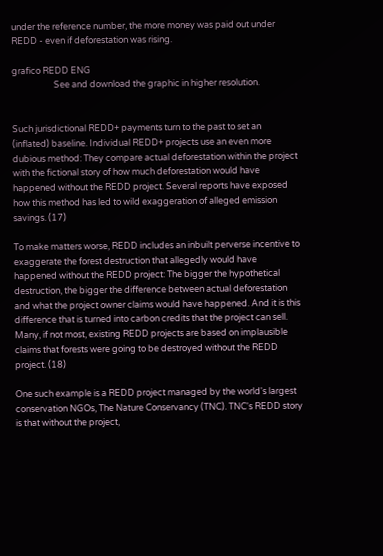under the reference number, the more money was paid out under REDD - even if deforestation was rising.

grafico REDD ENG
                     See and download the graphic in higher resolution.


Such jurisdictional REDD+ payments turn to the past to set an (inflated) baseline. Individual REDD+ projects use an even more dubious method: They compare actual deforestation within the project with the fictional story of how much deforestation would have happened without the REDD project. Several reports have exposed how this method has led to wild exaggeration of alleged emission savings. (17)

To make matters worse, REDD includes an inbuilt perverse incentive to exaggerate the forest destruction that allegedly would have happened without the REDD project: The bigger the hypothetical destruction, the bigger the difference between actual deforestation and what the project owner claims would have happened. And it is this difference that is turned into carbon credits that the project can sell. Many, if not most, existing REDD projects are based on implausible claims that forests were going to be destroyed without the REDD project. (18)

One such example is a REDD project managed by the world's largest conservation NGOs, The Nature Conservancy (TNC). TNC's REDD story is that without the project,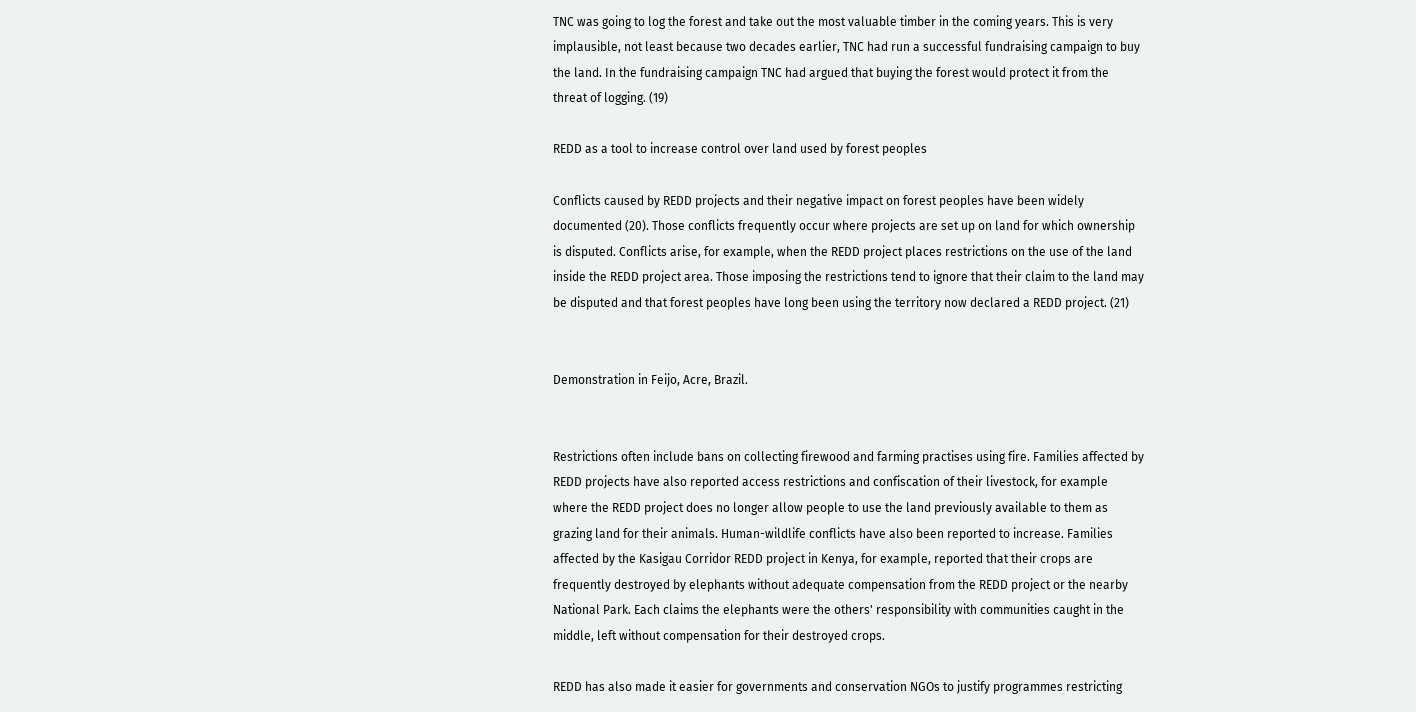TNC was going to log the forest and take out the most valuable timber in the coming years. This is very implausible, not least because two decades earlier, TNC had run a successful fundraising campaign to buy the land. In the fundraising campaign TNC had argued that buying the forest would protect it from the threat of logging. (19)

REDD as a tool to increase control over land used by forest peoples

Conflicts caused by REDD projects and their negative impact on forest peoples have been widely documented (20). Those conflicts frequently occur where projects are set up on land for which ownership is disputed. Conflicts arise, for example, when the REDD project places restrictions on the use of the land inside the REDD project area. Those imposing the restrictions tend to ignore that their claim to the land may be disputed and that forest peoples have long been using the territory now declared a REDD project. (21)


Demonstration in Feijo, Acre, Brazil.


Restrictions often include bans on collecting firewood and farming practises using fire. Families affected by REDD projects have also reported access restrictions and confiscation of their livestock, for example where the REDD project does no longer allow people to use the land previously available to them as grazing land for their animals. Human-wildlife conflicts have also been reported to increase. Families affected by the Kasigau Corridor REDD project in Kenya, for example, reported that their crops are frequently destroyed by elephants without adequate compensation from the REDD project or the nearby National Park. Each claims the elephants were the others' responsibility with communities caught in the middle, left without compensation for their destroyed crops.

REDD has also made it easier for governments and conservation NGOs to justify programmes restricting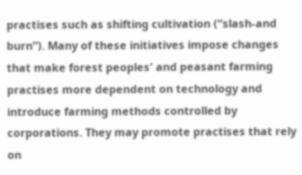practises such as shifting cultivation (“slash-and burn”). Many of these initiatives impose changes that make forest peoples' and peasant farming practises more dependent on technology and introduce farming methods controlled by corporations. They may promote practises that rely on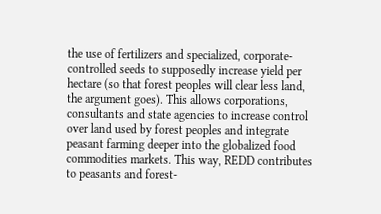the use of fertilizers and specialized, corporate-controlled seeds to supposedly increase yield per hectare (so that forest peoples will clear less land, the argument goes). This allows corporations, consultants and state agencies to increase control over land used by forest peoples and integrate peasant farming deeper into the globalized food commodities markets. This way, REDD contributes to peasants and forest-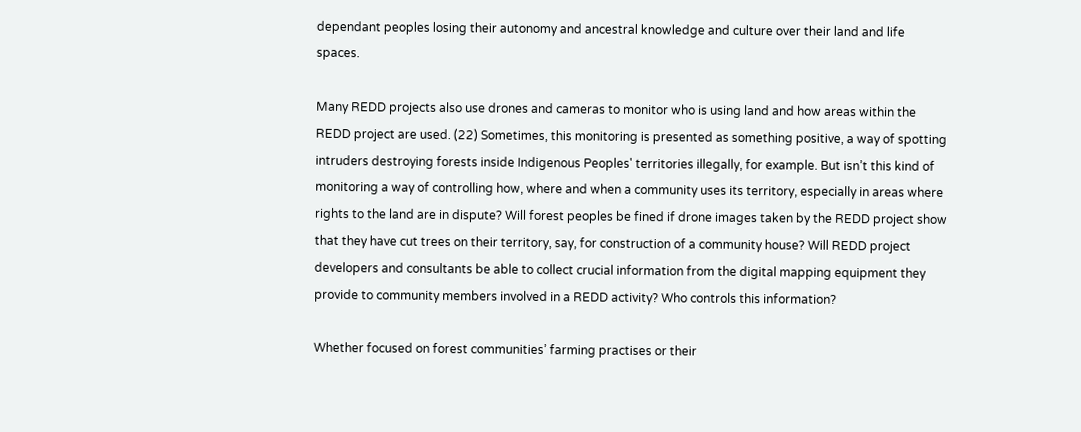dependant peoples losing their autonomy and ancestral knowledge and culture over their land and life spaces.

Many REDD projects also use drones and cameras to monitor who is using land and how areas within the REDD project are used. (22) Sometimes, this monitoring is presented as something positive, a way of spotting intruders destroying forests inside Indigenous Peoples' territories illegally, for example. But isn’t this kind of monitoring a way of controlling how, where and when a community uses its territory, especially in areas where rights to the land are in dispute? Will forest peoples be fined if drone images taken by the REDD project show that they have cut trees on their territory, say, for construction of a community house? Will REDD project developers and consultants be able to collect crucial information from the digital mapping equipment they provide to community members involved in a REDD activity? Who controls this information?

Whether focused on forest communities’ farming practises or their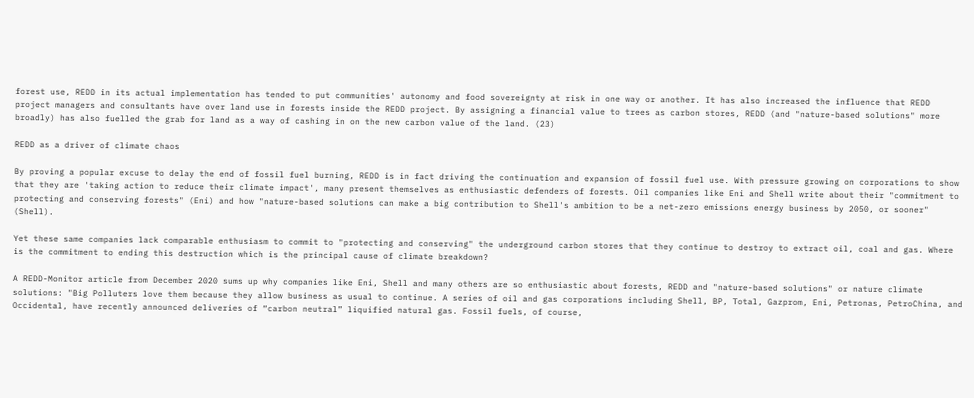forest use, REDD in its actual implementation has tended to put communities' autonomy and food sovereignty at risk in one way or another. It has also increased the influence that REDD project managers and consultants have over land use in forests inside the REDD project. By assigning a financial value to trees as carbon stores, REDD (and "nature-based solutions" more broadly) has also fuelled the grab for land as a way of cashing in on the new carbon value of the land. (23)

REDD as a driver of climate chaos

By proving a popular excuse to delay the end of fossil fuel burning, REDD is in fact driving the continuation and expansion of fossil fuel use. With pressure growing on corporations to show that they are 'taking action to reduce their climate impact', many present themselves as enthusiastic defenders of forests. Oil companies like Eni and Shell write about their "commitment to protecting and conserving forests" (Eni) and how "nature-based solutions can make a big contribution to Shell's ambition to be a net-zero emissions energy business by 2050, or sooner" (Shell).

Yet these same companies lack comparable enthusiasm to commit to "protecting and conserving" the underground carbon stores that they continue to destroy to extract oil, coal and gas. Where is the commitment to ending this destruction which is the principal cause of climate breakdown?

A REDD-Monitor article from December 2020 sums up why companies like Eni, Shell and many others are so enthusiastic about forests, REDD and "nature-based solutions" or nature climate solutions: "Big Polluters love them because they allow business as usual to continue. A series of oil and gas corporations including Shell, BP, Total, Gazprom, Eni, Petronas, PetroChina, and Occidental, have recently announced deliveries of “carbon neutral” liquified natural gas. Fossil fuels, of course,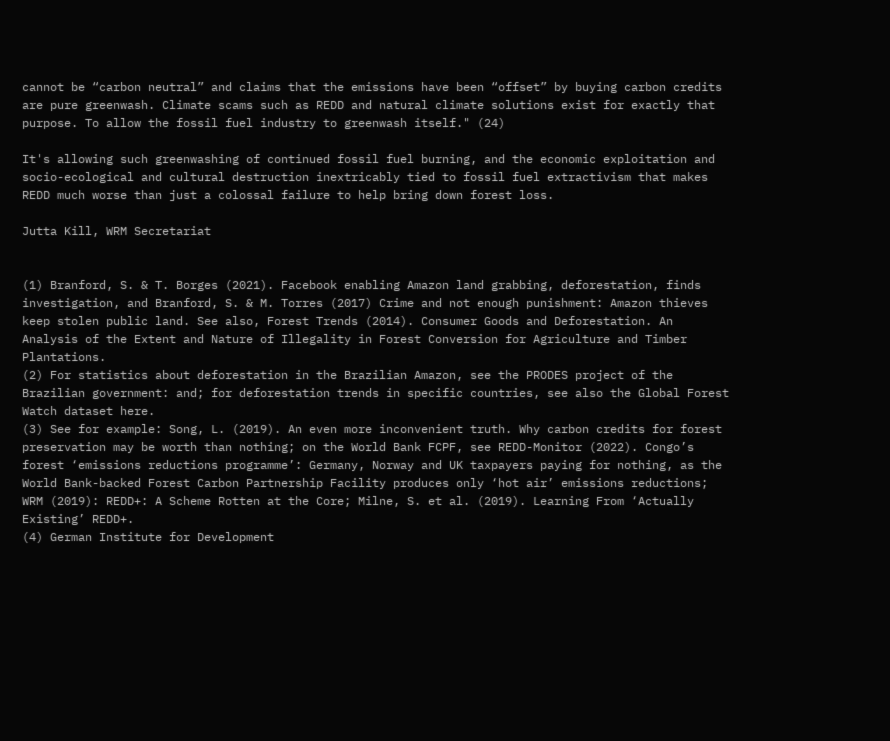cannot be “carbon neutral” and claims that the emissions have been “offset” by buying carbon credits are pure greenwash. Climate scams such as REDD and natural climate solutions exist for exactly that purpose. To allow the fossil fuel industry to greenwash itself." (24)

It's allowing such greenwashing of continued fossil fuel burning, and the economic exploitation and socio-ecological and cultural destruction inextricably tied to fossil fuel extractivism that makes REDD much worse than just a colossal failure to help bring down forest loss.

Jutta Kill, WRM Secretariat


(1) Branford, S. & T. Borges (2021). Facebook enabling Amazon land grabbing, deforestation, finds investigation, and Branford, S. & M. Torres (2017) Crime and not enough punishment: Amazon thieves keep stolen public land. See also, Forest Trends (2014). Consumer Goods and Deforestation. An Analysis of the Extent and Nature of Illegality in Forest Conversion for Agriculture and Timber Plantations.
(2) For statistics about deforestation in the Brazilian Amazon, see the PRODES project of the Brazilian government: and; for deforestation trends in specific countries, see also the Global Forest Watch dataset here.
(3) See for example: Song, L. (2019). An even more inconvenient truth. Why carbon credits for forest preservation may be worth than nothing; on the World Bank FCPF, see REDD-Monitor (2022). Congo’s forest ‘emissions reductions programme’: Germany, Norway and UK taxpayers paying for nothing, as the World Bank-backed Forest Carbon Partnership Facility produces only ‘hot air’ emissions reductions;  WRM (2019): REDD+: A Scheme Rotten at the Core; Milne, S. et al. (2019). Learning From ‘Actually Existing’ REDD+.
(4) German Institute for Development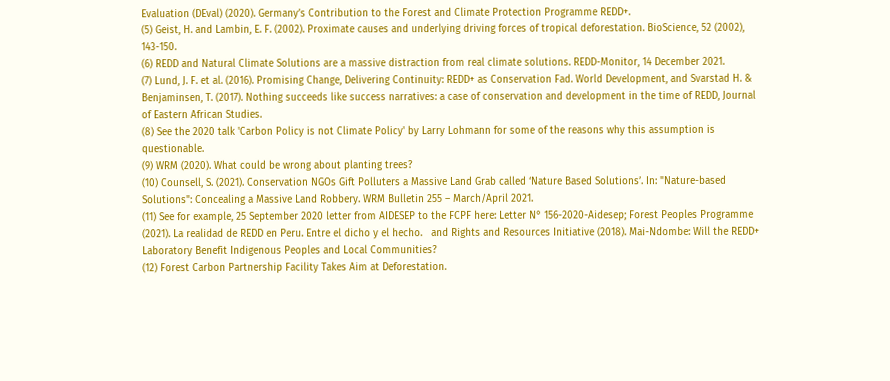Evaluation (DEval) (2020). Germany’s Contribution to the Forest and Climate Protection Programme REDD+.
(5) Geist, H. and Lambin, E. F. (2002). Proximate causes and underlying driving forces of tropical deforestation. BioScience, 52 (2002), 143-150.
(6) REDD and Natural Climate Solutions are a massive distraction from real climate solutions. REDD-Monitor, 14 December 2021.
(7) Lund, J. F. et al. (2016). Promising Change, Delivering Continuity: REDD+ as Conservation Fad. World Development, and Svarstad H. & Benjaminsen, T. (2017). Nothing succeeds like success narratives: a case of conservation and development in the time of REDD, Journal of Eastern African Studies.
(8) See the 2020 talk 'Carbon Policy is not Climate Policy' by Larry Lohmann for some of the reasons why this assumption is questionable.
(9) WRM (2020). What could be wrong about planting trees?
(10) Counsell, S. (2021). Conservation NGOs Gift Polluters a Massive Land Grab called ‘Nature Based Solutions’. In: "Nature-based Solutions": Concealing a Massive Land Robbery. WRM Bulletin 255 – March/April 2021.
(11) See for example, 25 September 2020 letter from AIDESEP to the FCPF here: Letter N° 156-2020-Aidesep; Forest Peoples Programme (2021). La realidad de REDD en Peru. Entre el dicho y el hecho.   and Rights and Resources Initiative (2018). Mai-Ndombe: Will the REDD+ Laboratory Benefit Indigenous Peoples and Local Communities?
(12) Forest Carbon Partnership Facility Takes Aim at Deforestation.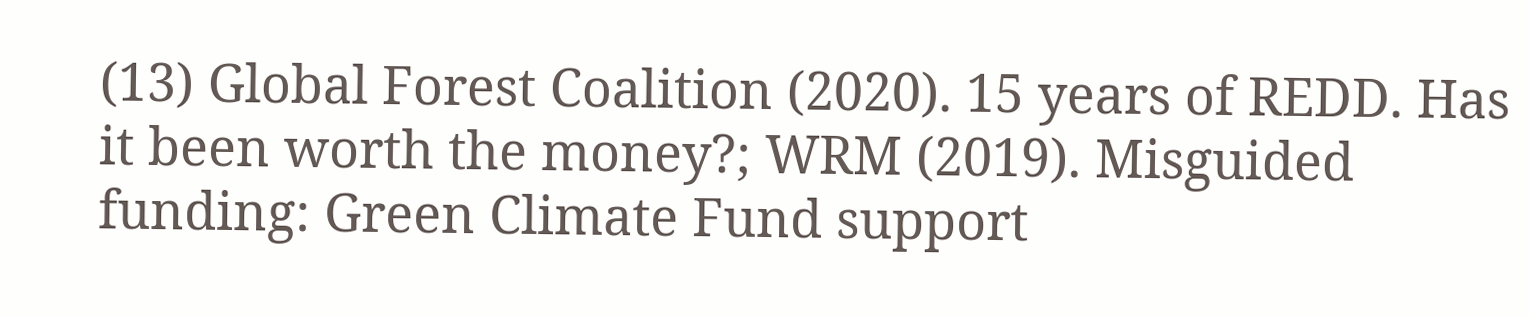(13) Global Forest Coalition (2020). 15 years of REDD. Has it been worth the money?; WRM (2019). Misguided funding: Green Climate Fund support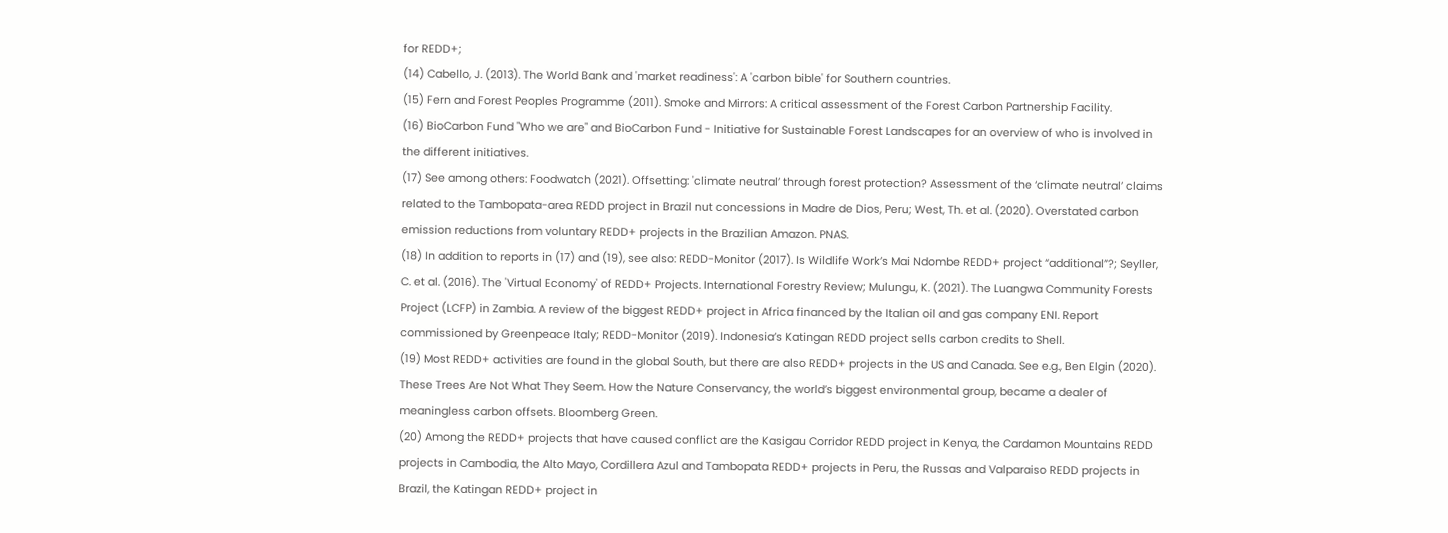for REDD+;
(14) Cabello, J. (2013). The World Bank and 'market readiness': A 'carbon bible' for Southern countries.
(15) Fern and Forest Peoples Programme (2011). Smoke and Mirrors: A critical assessment of the Forest Carbon Partnership Facility.
(16) BioCarbon Fund "Who we are" and BioCarbon Fund - Initiative for Sustainable Forest Landscapes for an overview of who is involved in the different initiatives.
(17) See among others: Foodwatch (2021). Offsetting: 'climate neutral’ through forest protection? Assessment of the ‘climate neutral’ claims related to the Tambopata-area REDD project in Brazil nut concessions in Madre de Dios, Peru; West, Th. et al. (2020). Overstated carbon emission reductions from voluntary REDD+ projects in the Brazilian Amazon. PNAS.
(18) In addition to reports in (17) and (19), see also: REDD-Monitor (2017). Is Wildlife Work’s Mai Ndombe REDD+ project “additional”?; Seyller, C. et al. (2016). The 'Virtual Economy' of REDD+ Projects. International Forestry Review; Mulungu, K. (2021). The Luangwa Community Forests Project (LCFP) in Zambia. A review of the biggest REDD+ project in Africa financed by the Italian oil and gas company ENI. Report commissioned by Greenpeace Italy; REDD-Monitor (2019). Indonesia’s Katingan REDD project sells carbon credits to Shell.
(19) Most REDD+ activities are found in the global South, but there are also REDD+ projects in the US and Canada. See e.g., Ben Elgin (2020). These Trees Are Not What They Seem. How the Nature Conservancy, the world’s biggest environmental group, became a dealer of meaningless carbon offsets. Bloomberg Green.
(20) Among the REDD+ projects that have caused conflict are the Kasigau Corridor REDD project in Kenya, the Cardamon Mountains REDD projects in Cambodia, the Alto Mayo, Cordillera Azul and Tambopata REDD+ projects in Peru, the Russas and Valparaiso REDD projects in Brazil, the Katingan REDD+ project in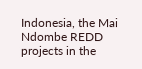Indonesia, the Mai Ndombe REDD projects in the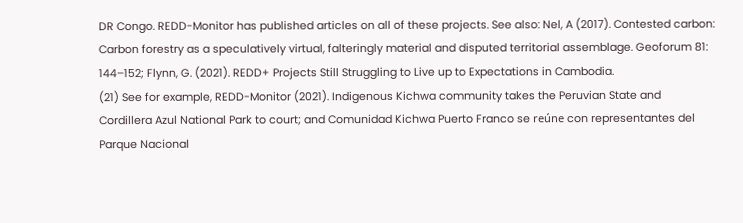DR Congo. REDD-Monitor has published articles on all of these projects. See also: Nel, A (2017). Contested carbon: Carbon forestry as a speculatively virtual, falteringly material and disputed territorial assemblage. Geoforum 81: 144–152; Flynn, G. (2021). REDD+ Projects Still Struggling to Live up to Expectations in Cambodia.
(21) See for example, REDD-Monitor (2021). Indigenous Kichwa community takes the Peruvian State and Cordillera Azul National Park to court; and Comunidad Kichwa Puerto Franco se reúne con representantes del Parque Nacional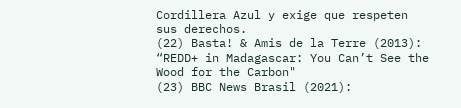Cordillera Azul y exige que respeten sus derechos.
(22) Basta! & Amis de la Terre (2013): “REDD+ in Madagascar: You Can’t See the Wood for the Carbon"
(23) BBC News Brasil (2021):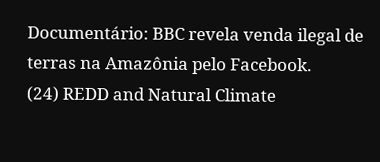Documentário: BBC revela venda ilegal de terras na Amazônia pelo Facebook.
(24) REDD and Natural Climate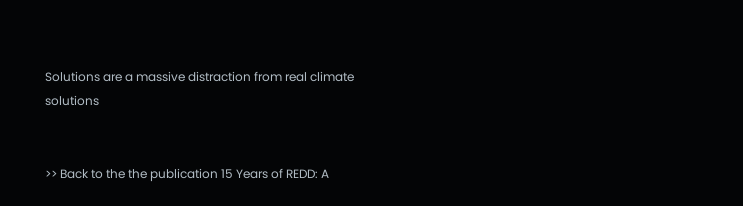Solutions are a massive distraction from real climate solutions


>> Back to the the publication 15 Years of REDD: A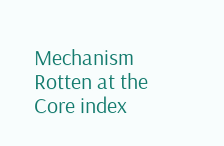Mechanism Rotten at the Core index